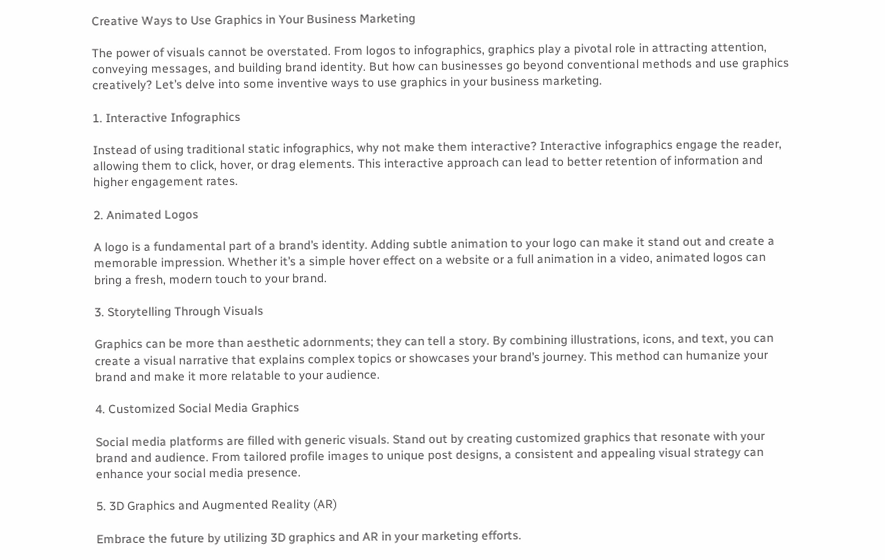Creative Ways to Use Graphics in Your Business Marketing

The power of visuals cannot be overstated. From logos to infographics, graphics play a pivotal role in attracting attention, conveying messages, and building brand identity. But how can businesses go beyond conventional methods and use graphics creatively? Let’s delve into some inventive ways to use graphics in your business marketing.

1. Interactive Infographics

Instead of using traditional static infographics, why not make them interactive? Interactive infographics engage the reader, allowing them to click, hover, or drag elements. This interactive approach can lead to better retention of information and higher engagement rates.

2. Animated Logos

A logo is a fundamental part of a brand’s identity. Adding subtle animation to your logo can make it stand out and create a memorable impression. Whether it’s a simple hover effect on a website or a full animation in a video, animated logos can bring a fresh, modern touch to your brand.

3. Storytelling Through Visuals

Graphics can be more than aesthetic adornments; they can tell a story. By combining illustrations, icons, and text, you can create a visual narrative that explains complex topics or showcases your brand’s journey. This method can humanize your brand and make it more relatable to your audience.

4. Customized Social Media Graphics

Social media platforms are filled with generic visuals. Stand out by creating customized graphics that resonate with your brand and audience. From tailored profile images to unique post designs, a consistent and appealing visual strategy can enhance your social media presence.

5. 3D Graphics and Augmented Reality (AR)

Embrace the future by utilizing 3D graphics and AR in your marketing efforts.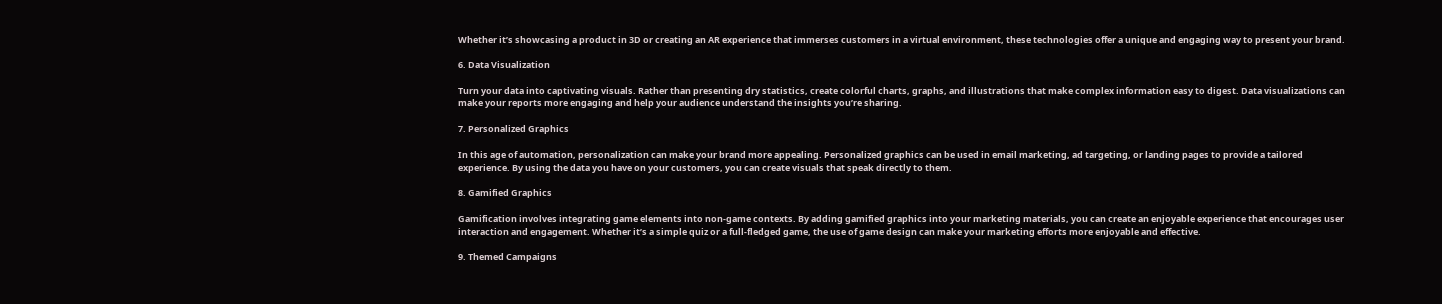Whether it’s showcasing a product in 3D or creating an AR experience that immerses customers in a virtual environment, these technologies offer a unique and engaging way to present your brand.

6. Data Visualization

Turn your data into captivating visuals. Rather than presenting dry statistics, create colorful charts, graphs, and illustrations that make complex information easy to digest. Data visualizations can make your reports more engaging and help your audience understand the insights you’re sharing.

7. Personalized Graphics

In this age of automation, personalization can make your brand more appealing. Personalized graphics can be used in email marketing, ad targeting, or landing pages to provide a tailored experience. By using the data you have on your customers, you can create visuals that speak directly to them.

8. Gamified Graphics

Gamification involves integrating game elements into non-game contexts. By adding gamified graphics into your marketing materials, you can create an enjoyable experience that encourages user interaction and engagement. Whether it’s a simple quiz or a full-fledged game, the use of game design can make your marketing efforts more enjoyable and effective.

9. Themed Campaigns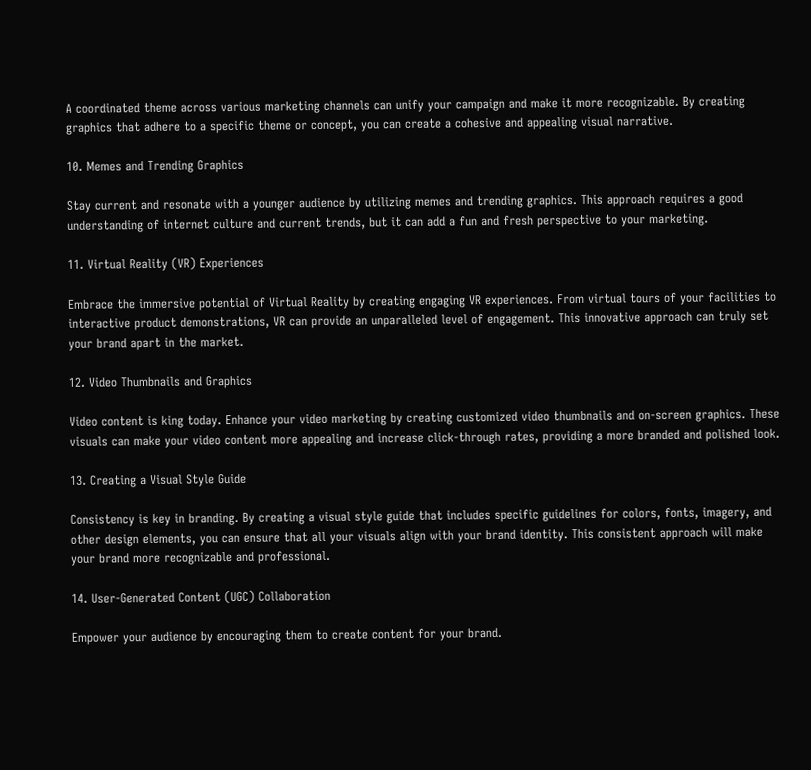A coordinated theme across various marketing channels can unify your campaign and make it more recognizable. By creating graphics that adhere to a specific theme or concept, you can create a cohesive and appealing visual narrative.

10. Memes and Trending Graphics

Stay current and resonate with a younger audience by utilizing memes and trending graphics. This approach requires a good understanding of internet culture and current trends, but it can add a fun and fresh perspective to your marketing.

11. Virtual Reality (VR) Experiences

Embrace the immersive potential of Virtual Reality by creating engaging VR experiences. From virtual tours of your facilities to interactive product demonstrations, VR can provide an unparalleled level of engagement. This innovative approach can truly set your brand apart in the market.

12. Video Thumbnails and Graphics

Video content is king today. Enhance your video marketing by creating customized video thumbnails and on-screen graphics. These visuals can make your video content more appealing and increase click-through rates, providing a more branded and polished look.

13. Creating a Visual Style Guide

Consistency is key in branding. By creating a visual style guide that includes specific guidelines for colors, fonts, imagery, and other design elements, you can ensure that all your visuals align with your brand identity. This consistent approach will make your brand more recognizable and professional.

14. User-Generated Content (UGC) Collaboration

Empower your audience by encouraging them to create content for your brand.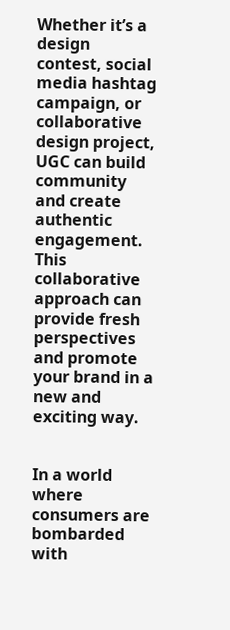Whether it’s a design contest, social media hashtag campaign, or collaborative design project, UGC can build community and create authentic engagement. This collaborative approach can provide fresh perspectives and promote your brand in a new and exciting way.


In a world where consumers are bombarded with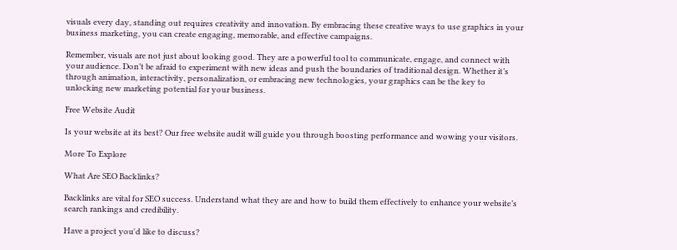visuals every day, standing out requires creativity and innovation. By embracing these creative ways to use graphics in your business marketing, you can create engaging, memorable, and effective campaigns.

Remember, visuals are not just about looking good. They are a powerful tool to communicate, engage, and connect with your audience. Don’t be afraid to experiment with new ideas and push the boundaries of traditional design. Whether it’s through animation, interactivity, personalization, or embracing new technologies, your graphics can be the key to unlocking new marketing potential for your business.

Free Website Audit

Is your website at its best? Our free website audit will guide you through boosting performance and wowing your visitors.

More To Explore

What Are SEO Backlinks?

Backlinks are vital for SEO success. Understand what they are and how to build them effectively to enhance your website’s search rankings and credibility.

Have a project you'd like to discuss?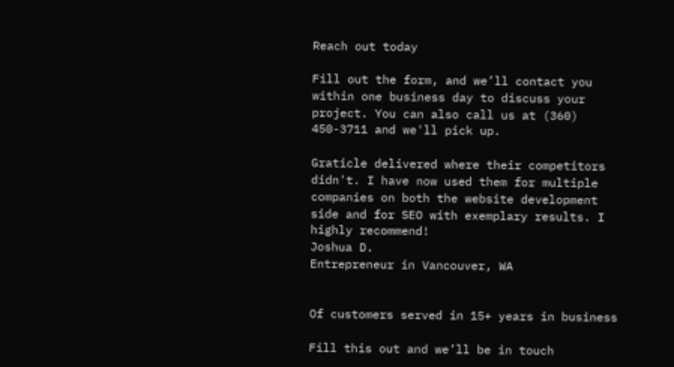Reach out today

Fill out the form, and we’ll contact you within one business day to discuss your project. You can also call us at (360) 450-3711 and we'll pick up.

Graticle delivered where their competitors didn't. I have now used them for multiple companies on both the website development side and for SEO with exemplary results. I highly recommend!
Joshua D.
Entrepreneur in Vancouver, WA


Of customers served in 15+ years in business

Fill this out and we’ll be in touch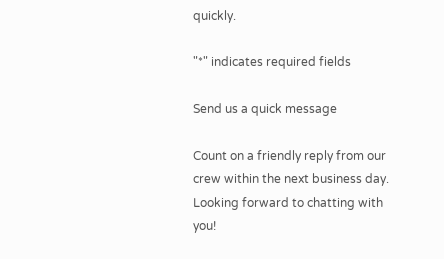quickly.

"*" indicates required fields

Send us a quick message

Count on a friendly reply from our crew within the next business day. Looking forward to chatting with you!